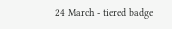24 March - tiered badge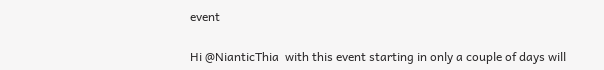event

Hi @NianticThia  with this event starting in only a couple of days will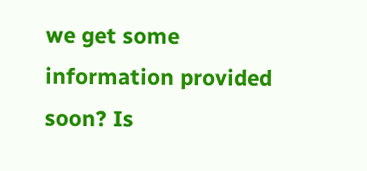we get some information provided soon? Is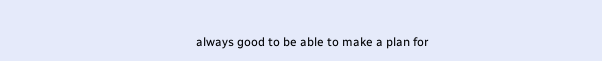always good to be able to make a plan for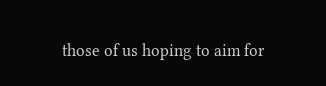those of us hoping to aim for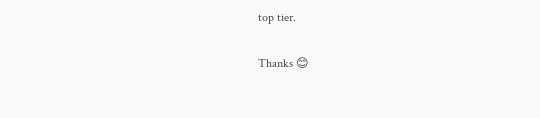top tier.

Thanks 😊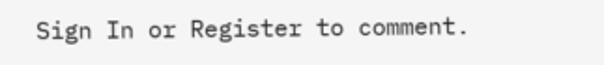Sign In or Register to comment.